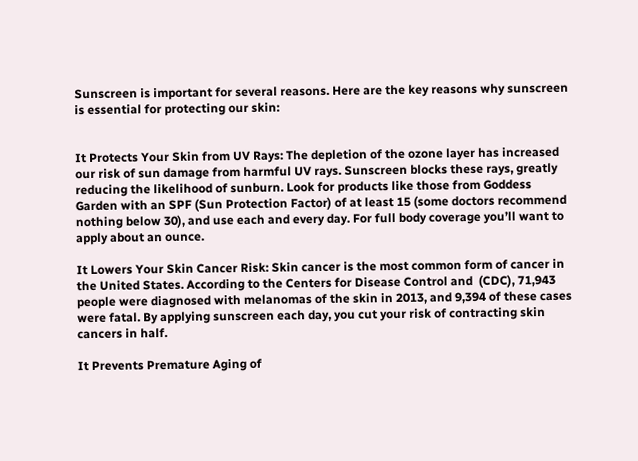Sunscreen is important for several reasons. Here are the key reasons why sunscreen is essential for protecting our skin:


It Protects Your Skin from UV Rays: The depletion of the ozone layer has increased our risk of sun damage from harmful UV rays. Sunscreen blocks these rays, greatly reducing the likelihood of sunburn. Look for products like those from Goddess Garden with an SPF (Sun Protection Factor) of at least 15 (some doctors recommend nothing below 30), and use each and every day. For full body coverage you’ll want to apply about an ounce.

It Lowers Your Skin Cancer Risk: Skin cancer is the most common form of cancer in the United States. According to the Centers for Disease Control and  (CDC), 71,943 people were diagnosed with melanomas of the skin in 2013, and 9,394 of these cases were fatal. By applying sunscreen each day, you cut your risk of contracting skin cancers in half.

It Prevents Premature Aging of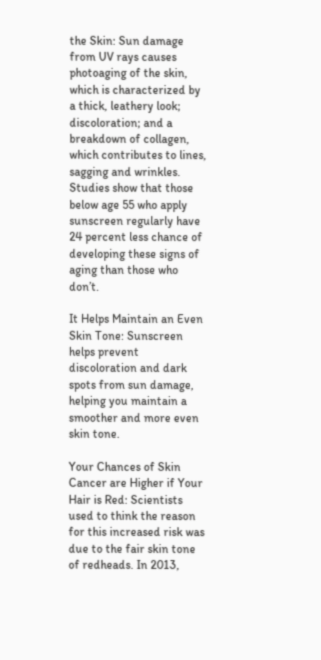the Skin: Sun damage from UV rays causes photoaging of the skin, which is characterized by a thick, leathery look; discoloration; and a breakdown of collagen, which contributes to lines, sagging and wrinkles. Studies show that those below age 55 who apply sunscreen regularly have 24 percent less chance of developing these signs of aging than those who don’t.

It Helps Maintain an Even Skin Tone: Sunscreen helps prevent discoloration and dark spots from sun damage, helping you maintain a smoother and more even skin tone.

Your Chances of Skin Cancer are Higher if Your Hair is Red: Scientists used to think the reason for this increased risk was due to the fair skin tone of redheads. In 2013,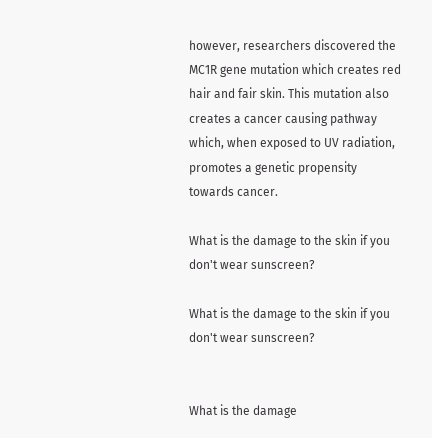however, researchers discovered the MC1R gene mutation which creates red hair and fair skin. This mutation also creates a cancer causing pathway which, when exposed to UV radiation, promotes a genetic propensity towards cancer.

What is the damage to the skin if you don't wear sunscreen?

What is the damage to the skin if you don't wear sunscreen?


What is the damage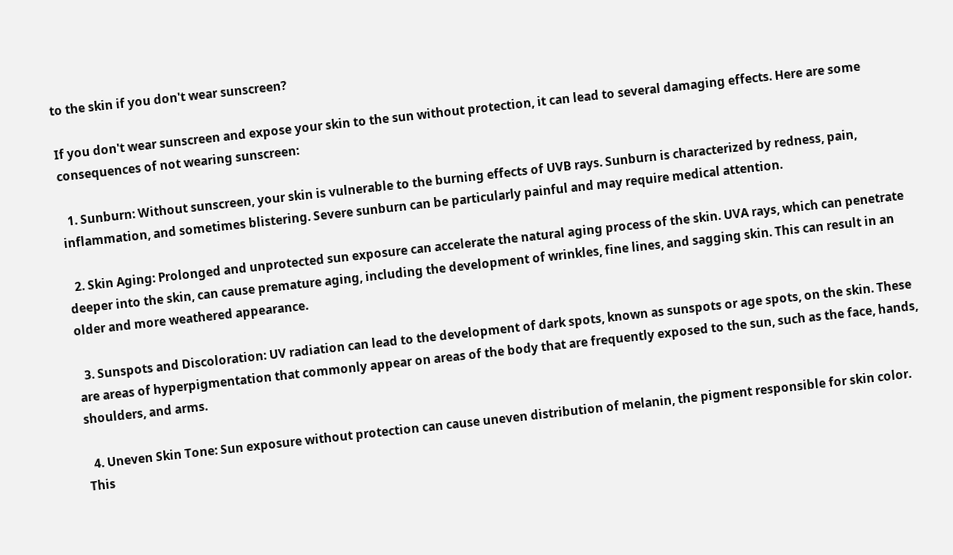to the skin if you don't wear sunscreen?

If you don't wear sunscreen and expose your skin to the sun without protection, it can lead to several damaging effects. Here are some consequences of not wearing sunscreen:

  1. Sunburn: Without sunscreen, your skin is vulnerable to the burning effects of UVB rays. Sunburn is characterized by redness, pain, inflammation, and sometimes blistering. Severe sunburn can be particularly painful and may require medical attention.

  2. Skin Aging: Prolonged and unprotected sun exposure can accelerate the natural aging process of the skin. UVA rays, which can penetrate deeper into the skin, can cause premature aging, including the development of wrinkles, fine lines, and sagging skin. This can result in an older and more weathered appearance.

  3. Sunspots and Discoloration: UV radiation can lead to the development of dark spots, known as sunspots or age spots, on the skin. These are areas of hyperpigmentation that commonly appear on areas of the body that are frequently exposed to the sun, such as the face, hands, shoulders, and arms.

  4. Uneven Skin Tone: Sun exposure without protection can cause uneven distribution of melanin, the pigment responsible for skin color. This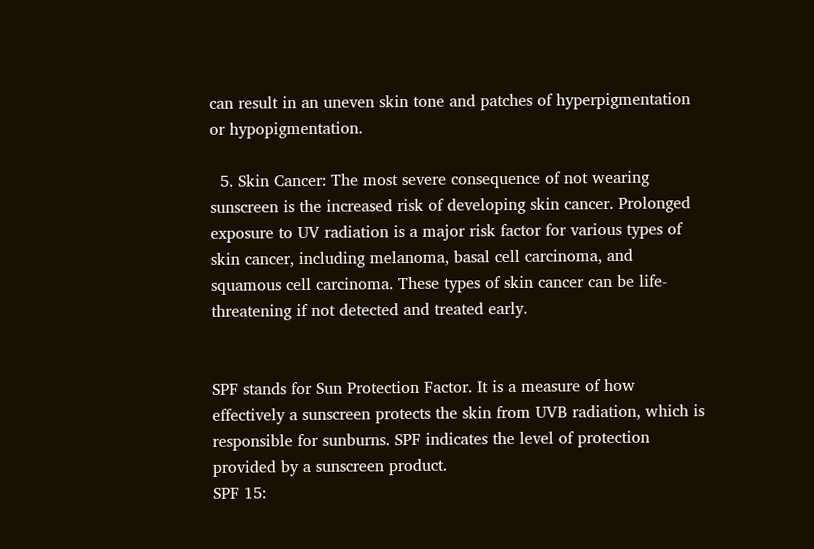can result in an uneven skin tone and patches of hyperpigmentation or hypopigmentation.

  5. Skin Cancer: The most severe consequence of not wearing sunscreen is the increased risk of developing skin cancer. Prolonged exposure to UV radiation is a major risk factor for various types of skin cancer, including melanoma, basal cell carcinoma, and squamous cell carcinoma. These types of skin cancer can be life-threatening if not detected and treated early.


SPF stands for Sun Protection Factor. It is a measure of how effectively a sunscreen protects the skin from UVB radiation, which is responsible for sunburns. SPF indicates the level of protection provided by a sunscreen product.
SPF 15: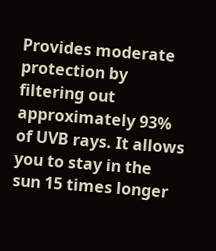Provides moderate protection by filtering out approximately 93% of UVB rays. It allows you to stay in the sun 15 times longer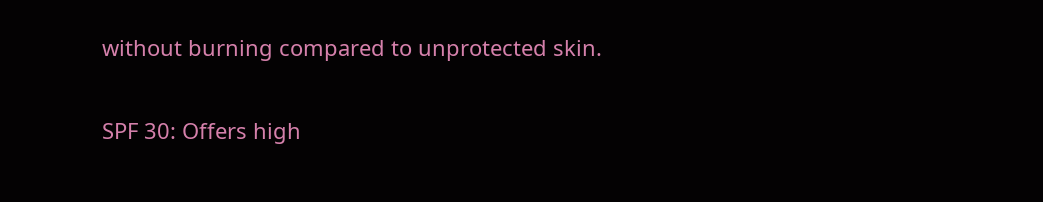without burning compared to unprotected skin.

SPF 30: Offers high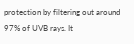protection by filtering out around 97% of UVB rays. It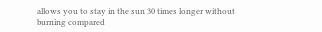allows you to stay in the sun 30 times longer without burning compared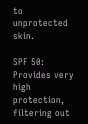to unprotected skin.

SPF 50: Provides very high protection, filtering out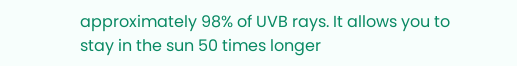approximately 98% of UVB rays. It allows you to stay in the sun 50 times longer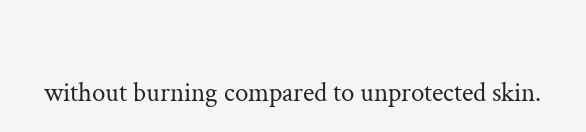without burning compared to unprotected skin.